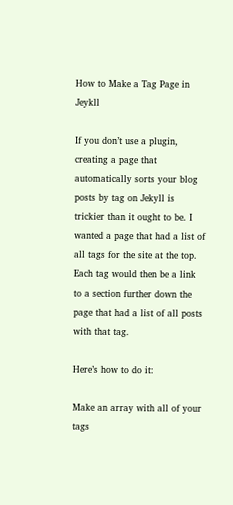How to Make a Tag Page in Jeykll

If you don’t use a plugin, creating a page that automatically sorts your blog posts by tag on Jekyll is trickier than it ought to be. I wanted a page that had a list of all tags for the site at the top. Each tag would then be a link to a section further down the page that had a list of all posts with that tag.

Here’s how to do it:

Make an array with all of your tags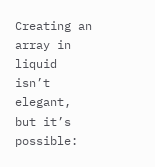Creating an array in liquid isn’t elegant, but it’s possible: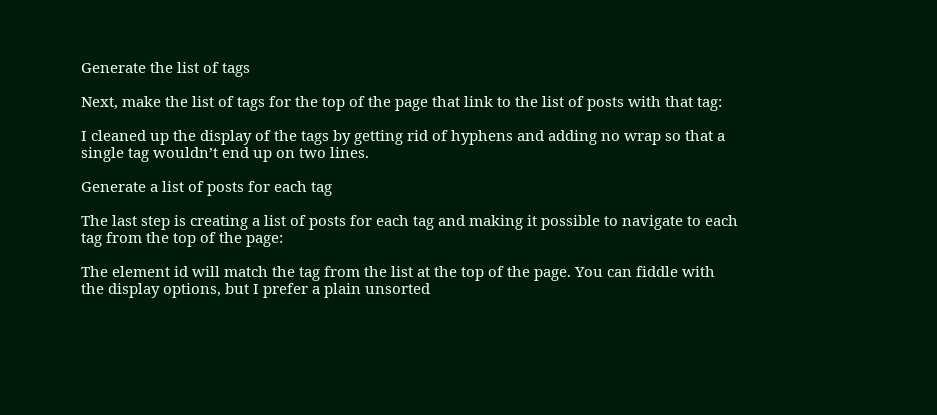Generate the list of tags

Next, make the list of tags for the top of the page that link to the list of posts with that tag:

I cleaned up the display of the tags by getting rid of hyphens and adding no wrap so that a single tag wouldn’t end up on two lines.

Generate a list of posts for each tag

The last step is creating a list of posts for each tag and making it possible to navigate to each tag from the top of the page:

The element id will match the tag from the list at the top of the page. You can fiddle with the display options, but I prefer a plain unsorted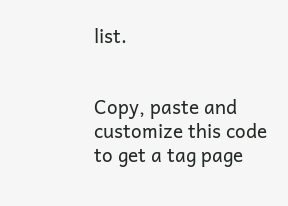list.


Copy, paste and customize this code to get a tag page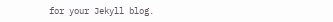for your Jekyll blog.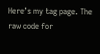Here’s my tag page. The raw code for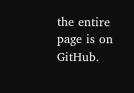the entire page is on GitHub.